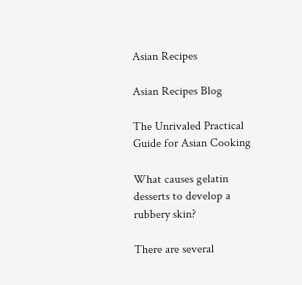Asian Recipes

Asian Recipes Blog

The Unrivaled Practical Guide for Asian Cooking

What causes gelatin desserts to develop a rubbery skin?

There are several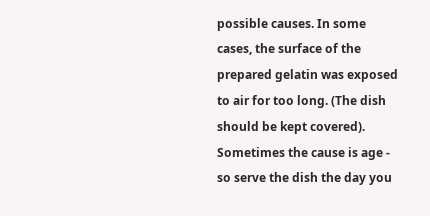possible causes. In some cases, the surface of the prepared gelatin was exposed to air for too long. (The dish should be kept covered). Sometimes the cause is age - so serve the dish the day you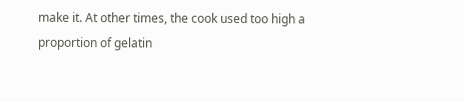make it. At other times, the cook used too high a proportion of gelatin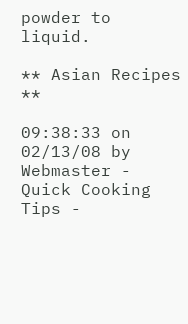powder to liquid.

** Asian Recipes **

09:38:33 on 02/13/08 by Webmaster - Quick Cooking Tips -